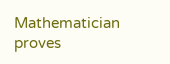Mathematician proves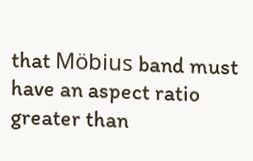that Möbius band must have an aspect ratio greater than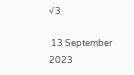√3

 13 September 2023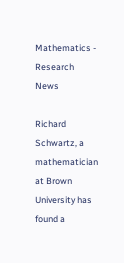Mathematics - Research News

Richard Schwartz, a mathematician at Brown University has found a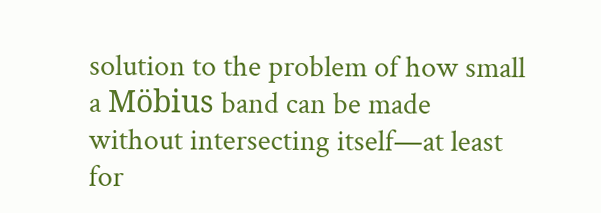solution to the problem of how small a Möbius band can be made without intersecting itself—at least for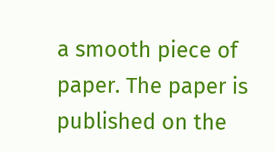a smooth piece of paper. The paper is published on the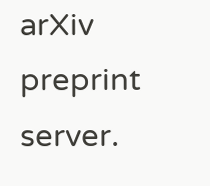arXiv preprint server.